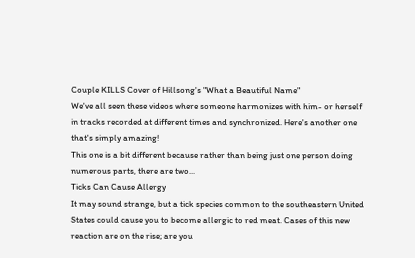Couple KILLS Cover of Hillsong's "What a Beautiful Name"
We've all seen these videos where someone harmonizes with him- or herself in tracks recorded at different times and synchronized. Here's another one that's simply amazing!
This one is a bit different because rather than being just one person doing numerous parts, there are two...
Ticks Can Cause Allergy
It may sound strange, but a tick species common to the southeastern United States could cause you to become allergic to red meat. Cases of this new reaction are on the rise; are you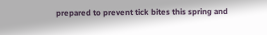prepared to prevent tick bites this spring and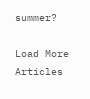summer?

Load More Articles